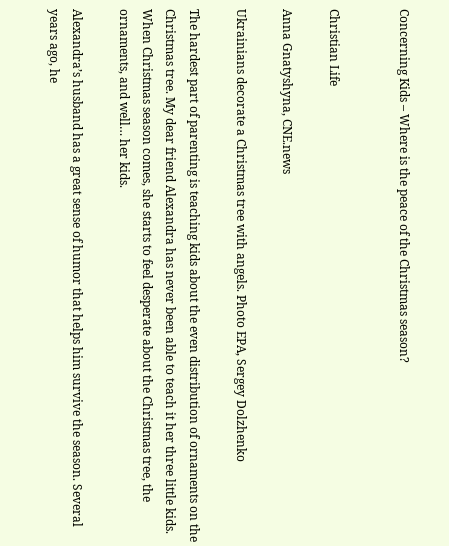Concerning Kids – Where is the peace of the Christmas season?


Christian Life

Anna Gnatyshyna, CNE.news

Ukrainians decorate a Christmas tree with angels. Photo EPA, Sergey Dolzhenko

The hardest part of parenting is teaching kids about the even distribution of ornaments on the Christmas tree. My dear friend Alexandra has never been able to teach it her three little kids. When Christmas season comes, she starts to feel desperate about the Christmas tree, the ornaments, and well… her kids.

Alexandra’s husband has a great sense of humor that helps him survive the season. Several years ago, he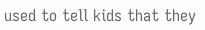used to tell kids that they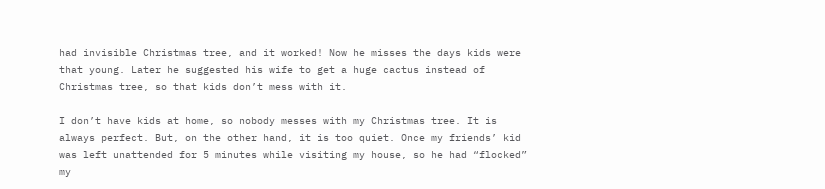had invisible Christmas tree, and it worked! Now he misses the days kids were that young. Later he suggested his wife to get a huge cactus instead of Christmas tree, so that kids don’t mess with it.

I don’t have kids at home, so nobody messes with my Christmas tree. It is always perfect. But, on the other hand, it is too quiet. Once my friends’ kid was left unattended for 5 minutes while visiting my house, so he had “flocked” my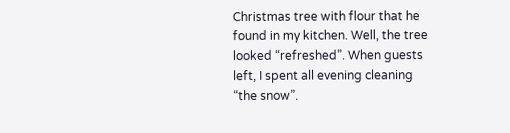Christmas tree with flour that he found in my kitchen. Well, the tree looked “refreshed”. When guests left, I spent all evening cleaning “the snow”.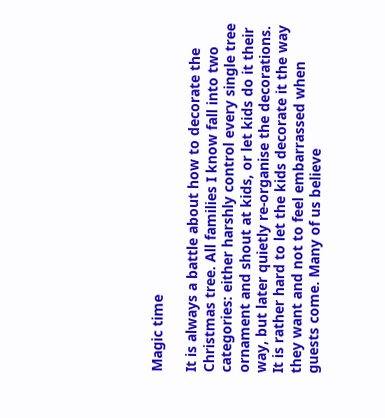Magic time

It is always a battle about how to decorate the Christmas tree. All families I know fall into two categories: either harshly control every single tree ornament and shout at kids, or let kids do it their way, but later quietly re-organise the decorations. It is rather hard to let the kids decorate it the way they want and not to feel embarrassed when guests come. Many of us believe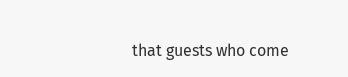that guests who come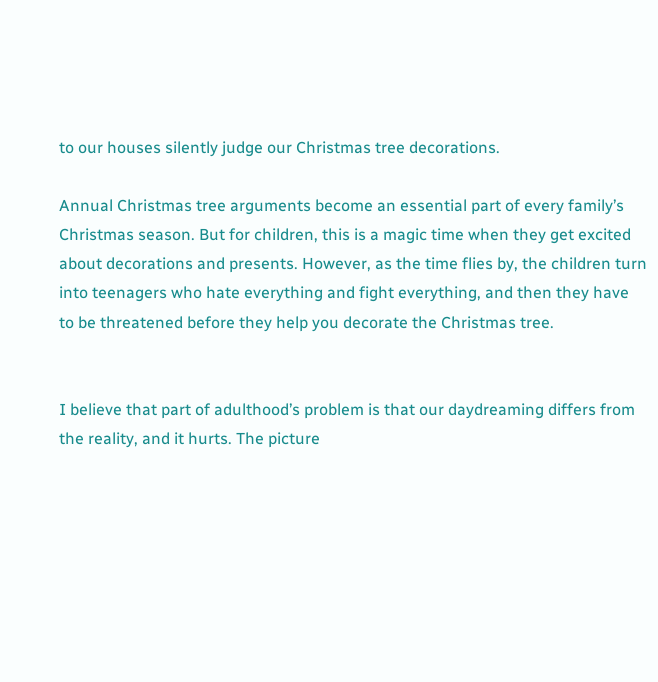to our houses silently judge our Christmas tree decorations.

Annual Christmas tree arguments become an essential part of every family’s Christmas season. But for children, this is a magic time when they get excited about decorations and presents. However, as the time flies by, the children turn into teenagers who hate everything and fight everything, and then they have to be threatened before they help you decorate the Christmas tree.


I believe that part of adulthood’s problem is that our daydreaming differs from the reality, and it hurts. The picture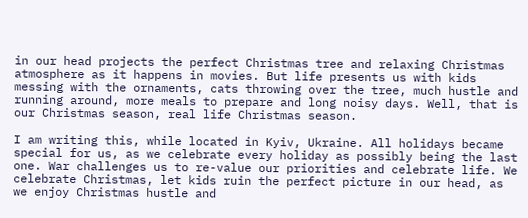in our head projects the perfect Christmas tree and relaxing Christmas atmosphere as it happens in movies. But life presents us with kids messing with the ornaments, cats throwing over the tree, much hustle and running around, more meals to prepare and long noisy days. Well, that is our Christmas season, real life Christmas season.

I am writing this, while located in Kyiv, Ukraine. All holidays became special for us, as we celebrate every holiday as possibly being the last one. War challenges us to re-value our priorities and celebrate life. We celebrate Christmas, let kids ruin the perfect picture in our head, as we enjoy Christmas hustle and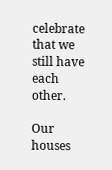celebrate that we still have each other.

Our houses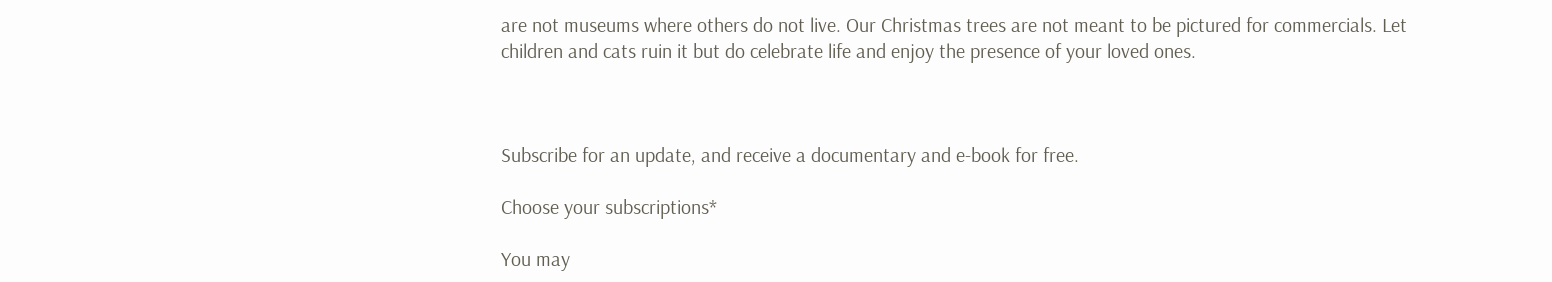are not museums where others do not live. Our Christmas trees are not meant to be pictured for commercials. Let children and cats ruin it but do celebrate life and enjoy the presence of your loved ones.



Subscribe for an update, and receive a documentary and e-book for free.

Choose your subscriptions*

You may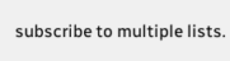subscribe to multiple lists.